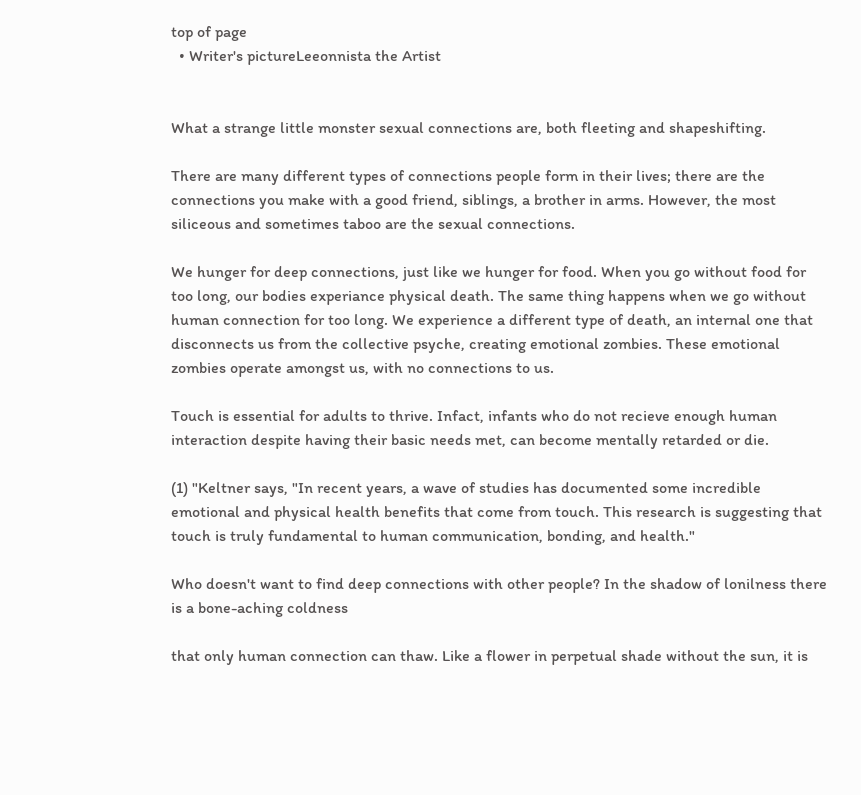top of page
  • Writer's pictureLeeonnista the Artist


What a strange little monster sexual connections are, both fleeting and shapeshifting.

There are many different types of connections people form in their lives; there are the connections you make with a good friend, siblings, a brother in arms. However, the most siliceous and sometimes taboo are the sexual connections.

We hunger for deep connections, just like we hunger for food. When you go without food for too long, our bodies experiance physical death. The same thing happens when we go without human connection for too long. We experience a different type of death, an internal one that disconnects us from the collective psyche, creating emotional zombies. These emotional zombies operate amongst us, with no connections to us.

Touch is essential for adults to thrive. Infact, infants who do not recieve enough human interaction despite having their basic needs met, can become mentally retarded or die.

(1) "Keltner says, "In recent years, a wave of studies has documented some incredible emotional and physical health benefits that come from touch. This research is suggesting that touch is truly fundamental to human communication, bonding, and health."

Who doesn't want to find deep connections with other people? In the shadow of lonilness there is a bone-aching coldness

that only human connection can thaw. Like a flower in perpetual shade without the sun, it is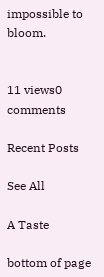impossible to bloom.


11 views0 comments

Recent Posts

See All

A Taste

bottom of page